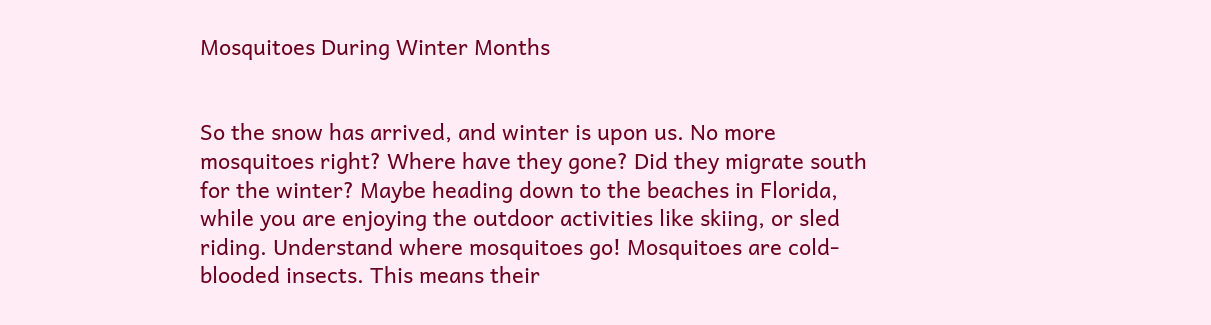Mosquitoes During Winter Months


So the snow has arrived, and winter is upon us. No more mosquitoes right? Where have they gone? Did they migrate south for the winter? Maybe heading down to the beaches in Florida, while you are enjoying the outdoor activities like skiing, or sled riding. Understand where mosquitoes go! Mosquitoes are cold-blooded insects. This means their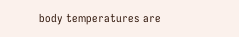body temperatures are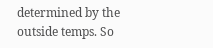determined by the outside temps. So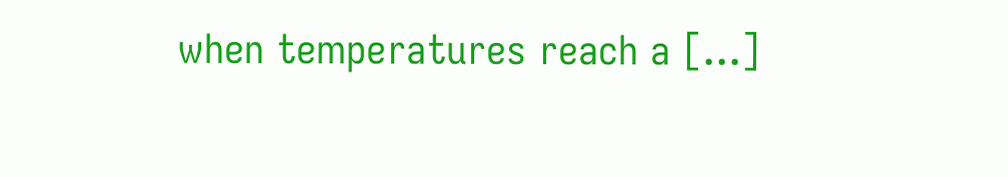when temperatures reach a [...]